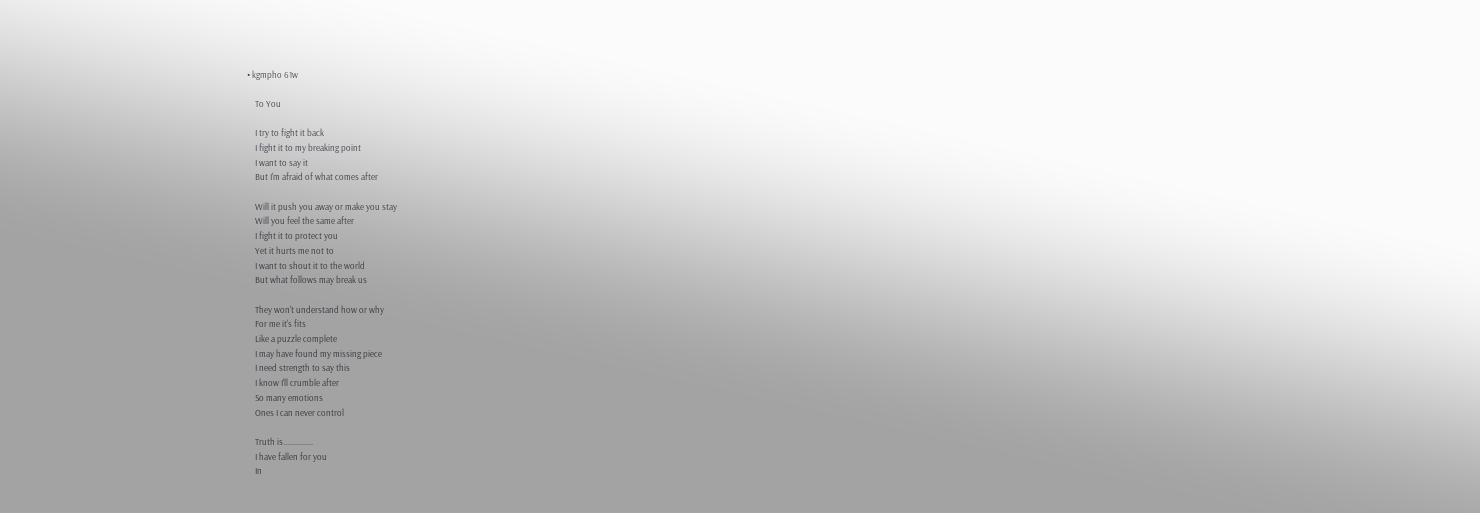• kgmpho 61w

    To You

    I try to fight it back
    I fight it to my breaking point
    I want to say it
    But I'm afraid of what comes after

    Will it push you away or make you stay
    Will you feel the same after
    I fight it to protect you
    Yet it hurts me not to
    I want to shout it to the world
    But what follows may break us

    They won't understand how or why
    For me it's fits
    Like a puzzle complete
    I may have found my missing piece
    I need strength to say this
    I know I'll crumble after
    So many emotions
    Ones I can never control

    Truth is...............
    I have fallen for you
    In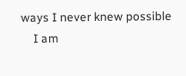ways I never knew possible
    I am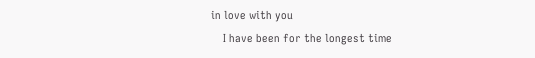in love with you
    I have been for the longest time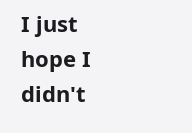I just hope I didn't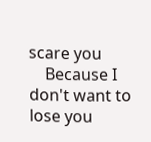scare you
    Because I don't want to lose you